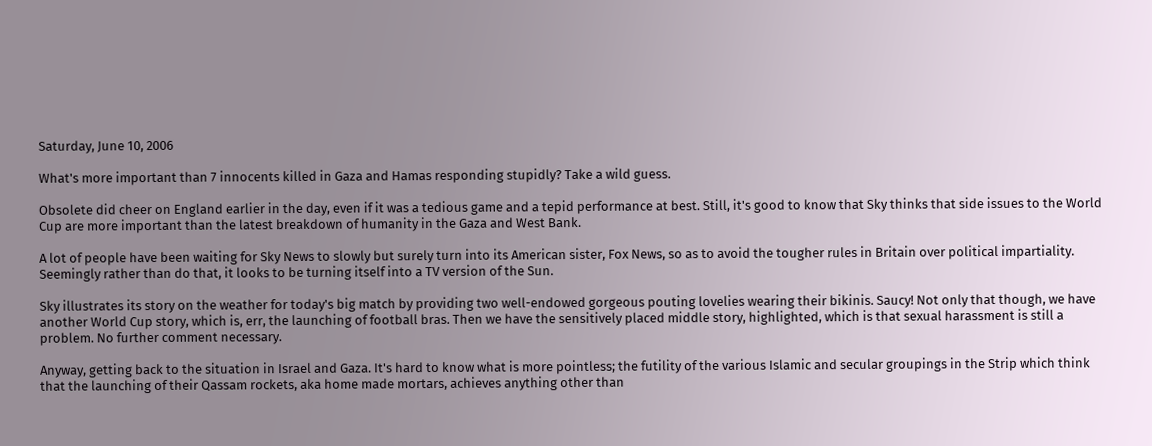Saturday, June 10, 2006

What's more important than 7 innocents killed in Gaza and Hamas responding stupidly? Take a wild guess.

Obsolete did cheer on England earlier in the day, even if it was a tedious game and a tepid performance at best. Still, it's good to know that Sky thinks that side issues to the World Cup are more important than the latest breakdown of humanity in the Gaza and West Bank.

A lot of people have been waiting for Sky News to slowly but surely turn into its American sister, Fox News, so as to avoid the tougher rules in Britain over political impartiality. Seemingly rather than do that, it looks to be turning itself into a TV version of the Sun.

Sky illustrates its story on the weather for today's big match by providing two well-endowed gorgeous pouting lovelies wearing their bikinis. Saucy! Not only that though, we have another World Cup story, which is, err, the launching of football bras. Then we have the sensitively placed middle story, highlighted, which is that sexual harassment is still a problem. No further comment necessary.

Anyway, getting back to the situation in Israel and Gaza. It's hard to know what is more pointless; the futility of the various Islamic and secular groupings in the Strip which think that the launching of their Qassam rockets, aka home made mortars, achieves anything other than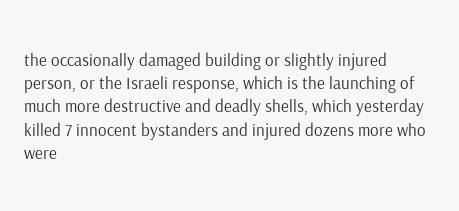the occasionally damaged building or slightly injured person, or the Israeli response, which is the launching of much more destructive and deadly shells, which yesterday killed 7 innocent bystanders and injured dozens more who were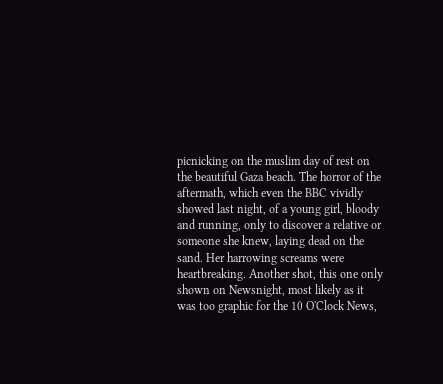picnicking on the muslim day of rest on the beautiful Gaza beach. The horror of the aftermath, which even the BBC vividly showed last night, of a young girl, bloody and running, only to discover a relative or someone she knew, laying dead on the sand. Her harrowing screams were heartbreaking. Another shot, this one only shown on Newsnight, most likely as it was too graphic for the 10 O'Clock News,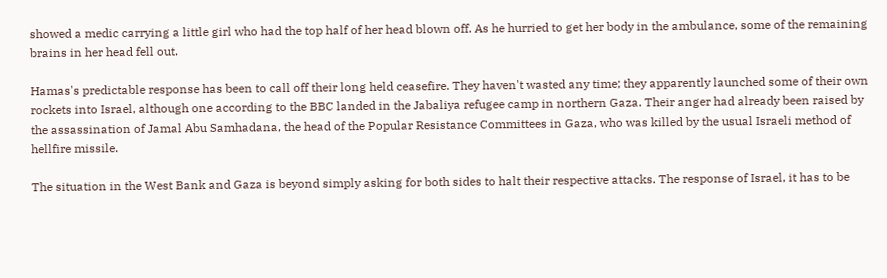showed a medic carrying a little girl who had the top half of her head blown off. As he hurried to get her body in the ambulance, some of the remaining brains in her head fell out.

Hamas's predictable response has been to call off their long held ceasefire. They haven't wasted any time; they apparently launched some of their own rockets into Israel, although one according to the BBC landed in the Jabaliya refugee camp in northern Gaza. Their anger had already been raised by the assassination of Jamal Abu Samhadana, the head of the Popular Resistance Committees in Gaza, who was killed by the usual Israeli method of hellfire missile.

The situation in the West Bank and Gaza is beyond simply asking for both sides to halt their respective attacks. The response of Israel, it has to be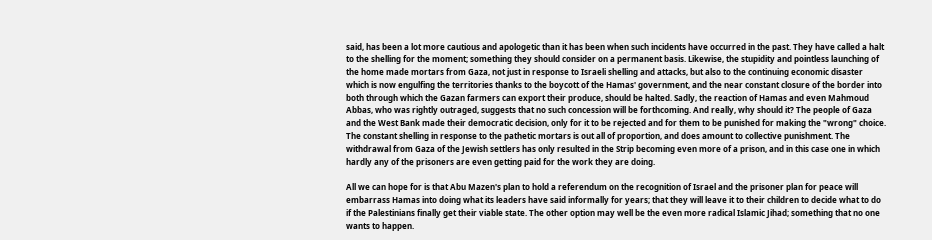said, has been a lot more cautious and apologetic than it has been when such incidents have occurred in the past. They have called a halt to the shelling for the moment; something they should consider on a permanent basis. Likewise, the stupidity and pointless launching of the home made mortars from Gaza, not just in response to Israeli shelling and attacks, but also to the continuing economic disaster which is now engulfing the territories thanks to the boycott of the Hamas' government, and the near constant closure of the border into both through which the Gazan farmers can export their produce, should be halted. Sadly, the reaction of Hamas and even Mahmoud Abbas, who was rightly outraged, suggests that no such concession will be forthcoming. And really, why should it? The people of Gaza and the West Bank made their democratic decision, only for it to be rejected and for them to be punished for making the "wrong" choice. The constant shelling in response to the pathetic mortars is out all of proportion, and does amount to collective punishment. The withdrawal from Gaza of the Jewish settlers has only resulted in the Strip becoming even more of a prison, and in this case one in which hardly any of the prisoners are even getting paid for the work they are doing.

All we can hope for is that Abu Mazen's plan to hold a referendum on the recognition of Israel and the prisoner plan for peace will embarrass Hamas into doing what its leaders have said informally for years; that they will leave it to their children to decide what to do if the Palestinians finally get their viable state. The other option may well be the even more radical Islamic Jihad; something that no one wants to happen.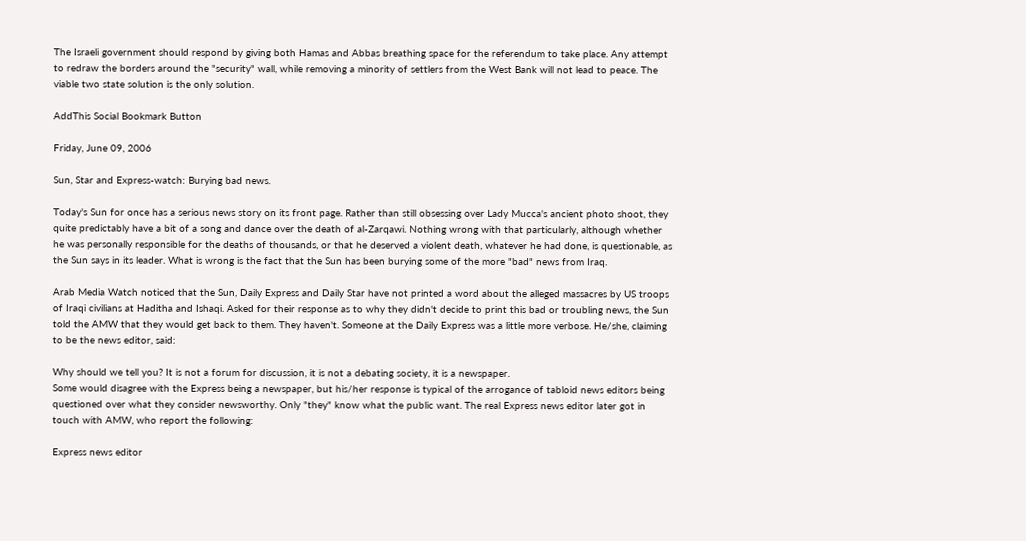The Israeli government should respond by giving both Hamas and Abbas breathing space for the referendum to take place. Any attempt to redraw the borders around the "security" wall, while removing a minority of settlers from the West Bank will not lead to peace. The viable two state solution is the only solution.

AddThis Social Bookmark Button

Friday, June 09, 2006

Sun, Star and Express-watch: Burying bad news.

Today's Sun for once has a serious news story on its front page. Rather than still obsessing over Lady Mucca's ancient photo shoot, they quite predictably have a bit of a song and dance over the death of al-Zarqawi. Nothing wrong with that particularly, although whether he was personally responsible for the deaths of thousands, or that he deserved a violent death, whatever he had done, is questionable, as the Sun says in its leader. What is wrong is the fact that the Sun has been burying some of the more "bad" news from Iraq.

Arab Media Watch noticed that the Sun, Daily Express and Daily Star have not printed a word about the alleged massacres by US troops of Iraqi civilians at Haditha and Ishaqi. Asked for their response as to why they didn't decide to print this bad or troubling news, the Sun told the AMW that they would get back to them. They haven't. Someone at the Daily Express was a little more verbose. He/she, claiming to be the news editor, said:

Why should we tell you? It is not a forum for discussion, it is not a debating society, it is a newspaper.
Some would disagree with the Express being a newspaper, but his/her response is typical of the arrogance of tabloid news editors being questioned over what they consider newsworthy. Only "they" know what the public want. The real Express news editor later got in touch with AMW, who report the following:

Express news editor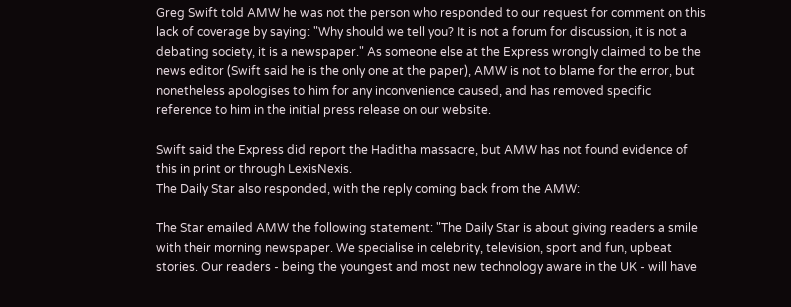Greg Swift told AMW he was not the person who responded to our request for comment on this lack of coverage by saying: "Why should we tell you? It is not a forum for discussion, it is not a debating society, it is a newspaper." As someone else at the Express wrongly claimed to be the news editor (Swift said he is the only one at the paper), AMW is not to blame for the error, but nonetheless apologises to him for any inconvenience caused, and has removed specific reference to him in the initial press release on our website.

Swift said the Express did report the Haditha massacre, but AMW has not found evidence of this in print or through LexisNexis.
The Daily Star also responded, with the reply coming back from the AMW:

The Star emailed AMW the following statement: "The Daily Star is about giving readers a smile with their morning newspaper. We specialise in celebrity, television, sport and fun, upbeat stories. Our readers - being the youngest and most new technology aware in the UK - will have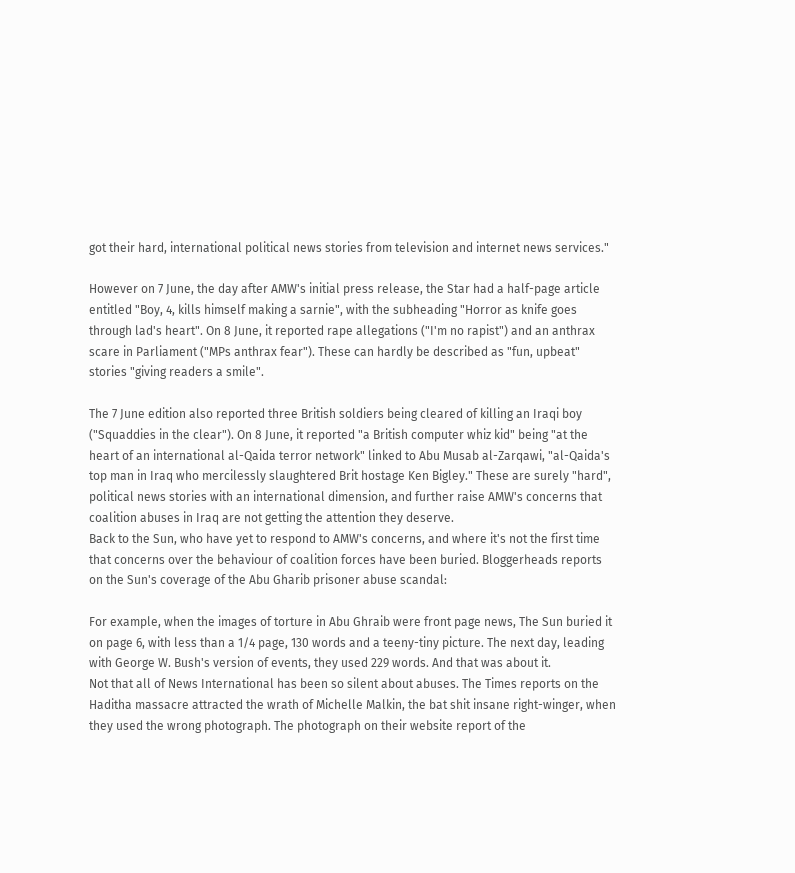got their hard, international political news stories from television and internet news services."

However on 7 June, the day after AMW's initial press release, the Star had a half-page article entitled "Boy, 4, kills himself making a sarnie", with the subheading "Horror as knife goes through lad's heart". On 8 June, it reported rape allegations ("I'm no rapist") and an anthrax scare in Parliament ("MPs anthrax fear"). These can hardly be described as "fun, upbeat" stories "giving readers a smile".

The 7 June edition also reported three British soldiers being cleared of killing an Iraqi boy ("Squaddies in the clear"). On 8 June, it reported "a British computer whiz kid" being "at the heart of an international al-Qaida terror network" linked to Abu Musab al-Zarqawi, "al-Qaida's top man in Iraq who mercilessly slaughtered Brit hostage Ken Bigley." These are surely "hard", political news stories with an international dimension, and further raise AMW's concerns that coalition abuses in Iraq are not getting the attention they deserve.
Back to the Sun, who have yet to respond to AMW's concerns, and where it's not the first time that concerns over the behaviour of coalition forces have been buried. Bloggerheads reports on the Sun's coverage of the Abu Gharib prisoner abuse scandal:

For example, when the images of torture in Abu Ghraib were front page news, The Sun buried it on page 6, with less than a 1/4 page, 130 words and a teeny-tiny picture. The next day, leading with George W. Bush's version of events, they used 229 words. And that was about it.
Not that all of News International has been so silent about abuses. The Times reports on the Haditha massacre attracted the wrath of Michelle Malkin, the bat shit insane right-winger, when they used the wrong photograph. The photograph on their website report of the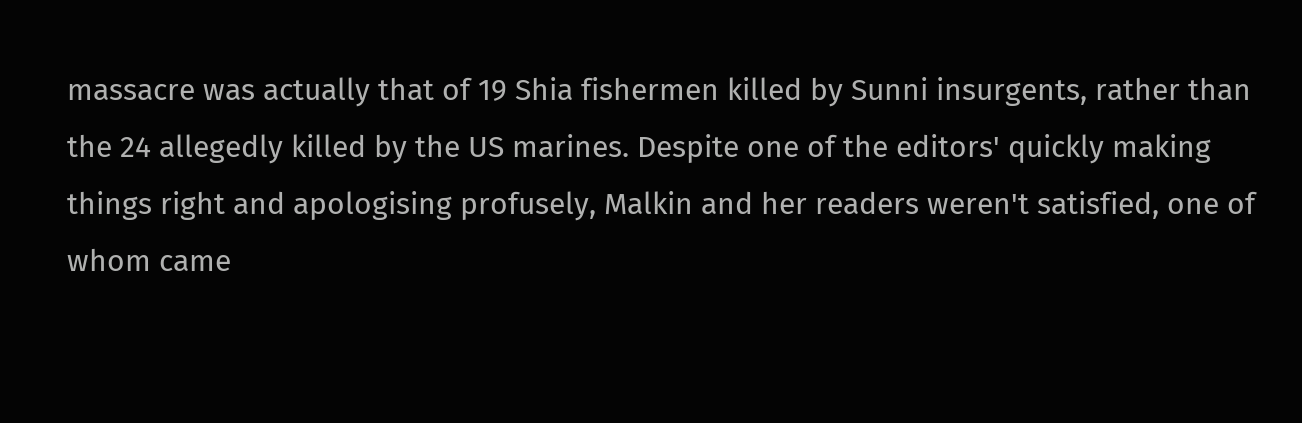massacre was actually that of 19 Shia fishermen killed by Sunni insurgents, rather than the 24 allegedly killed by the US marines. Despite one of the editors' quickly making things right and apologising profusely, Malkin and her readers weren't satisfied, one of whom came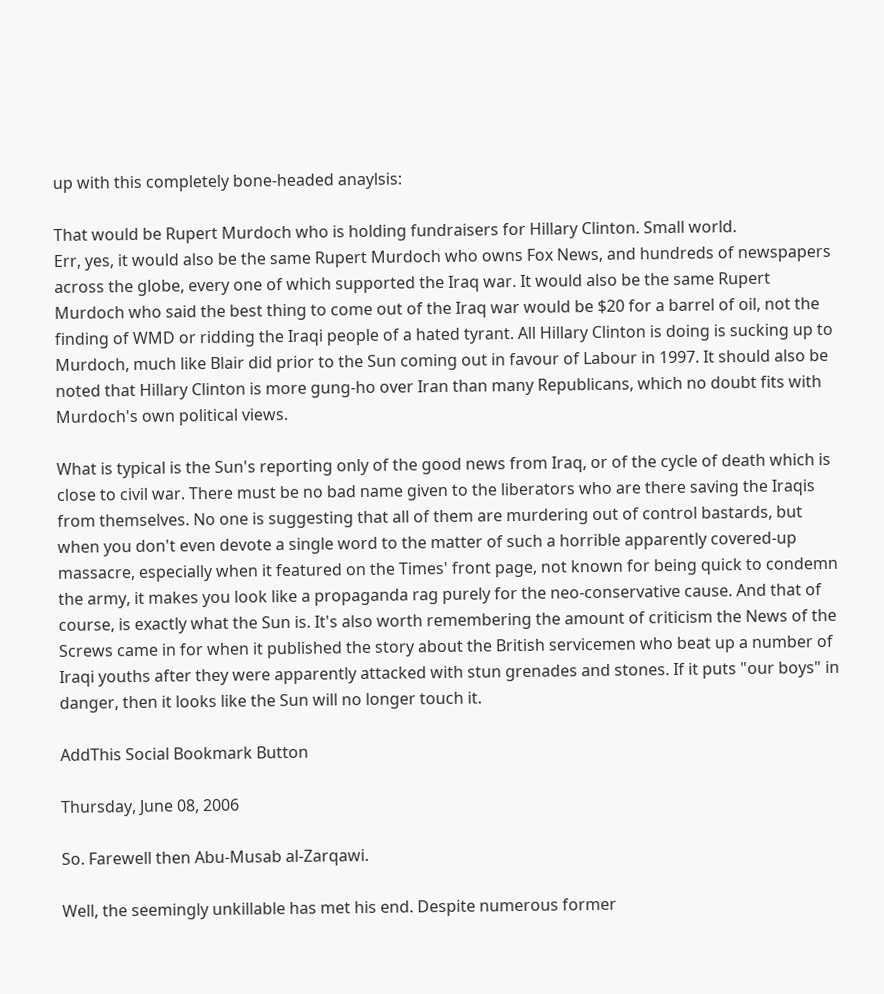up with this completely bone-headed anaylsis:

That would be Rupert Murdoch who is holding fundraisers for Hillary Clinton. Small world.
Err, yes, it would also be the same Rupert Murdoch who owns Fox News, and hundreds of newspapers across the globe, every one of which supported the Iraq war. It would also be the same Rupert Murdoch who said the best thing to come out of the Iraq war would be $20 for a barrel of oil, not the finding of WMD or ridding the Iraqi people of a hated tyrant. All Hillary Clinton is doing is sucking up to Murdoch, much like Blair did prior to the Sun coming out in favour of Labour in 1997. It should also be noted that Hillary Clinton is more gung-ho over Iran than many Republicans, which no doubt fits with Murdoch's own political views.

What is typical is the Sun's reporting only of the good news from Iraq, or of the cycle of death which is close to civil war. There must be no bad name given to the liberators who are there saving the Iraqis from themselves. No one is suggesting that all of them are murdering out of control bastards, but when you don't even devote a single word to the matter of such a horrible apparently covered-up massacre, especially when it featured on the Times' front page, not known for being quick to condemn the army, it makes you look like a propaganda rag purely for the neo-conservative cause. And that of course, is exactly what the Sun is. It's also worth remembering the amount of criticism the News of the Screws came in for when it published the story about the British servicemen who beat up a number of Iraqi youths after they were apparently attacked with stun grenades and stones. If it puts "our boys" in danger, then it looks like the Sun will no longer touch it.

AddThis Social Bookmark Button

Thursday, June 08, 2006

So. Farewell then Abu-Musab al-Zarqawi.

Well, the seemingly unkillable has met his end. Despite numerous former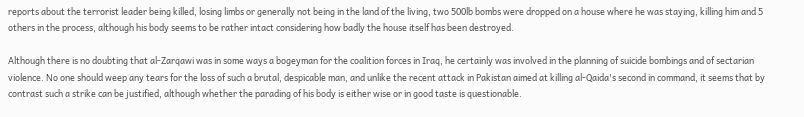reports about the terrorist leader being killed, losing limbs or generally not being in the land of the living, two 500lb bombs were dropped on a house where he was staying, killing him and 5 others in the process, although his body seems to be rather intact considering how badly the house itself has been destroyed.

Although there is no doubting that al-Zarqawi was in some ways a bogeyman for the coalition forces in Iraq, he certainly was involved in the planning of suicide bombings and of sectarian violence. No one should weep any tears for the loss of such a brutal, despicable man, and unlike the recent attack in Pakistan aimed at killing al-Qaida's second in command, it seems that by contrast such a strike can be justified, although whether the parading of his body is either wise or in good taste is questionable.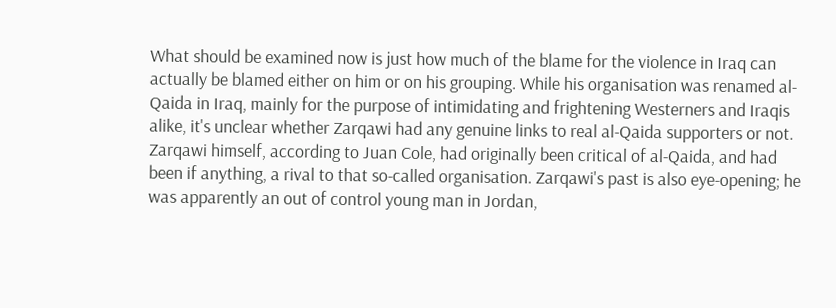What should be examined now is just how much of the blame for the violence in Iraq can actually be blamed either on him or on his grouping. While his organisation was renamed al-Qaida in Iraq, mainly for the purpose of intimidating and frightening Westerners and Iraqis alike, it's unclear whether Zarqawi had any genuine links to real al-Qaida supporters or not. Zarqawi himself, according to Juan Cole, had originally been critical of al-Qaida, and had been if anything, a rival to that so-called organisation. Zarqawi's past is also eye-opening; he was apparently an out of control young man in Jordan,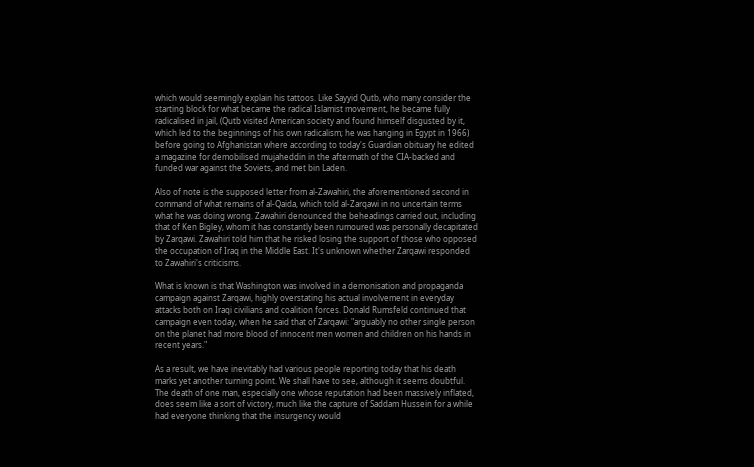which would seemingly explain his tattoos. Like Sayyid Qutb, who many consider the starting block for what became the radical Islamist movement, he became fully radicalised in jail, (Qutb visited American society and found himself disgusted by it, which led to the beginnings of his own radicalism; he was hanging in Egypt in 1966) before going to Afghanistan where according to today's Guardian obituary he edited a magazine for demobilised mujaheddin in the aftermath of the CIA-backed and funded war against the Soviets, and met bin Laden.

Also of note is the supposed letter from al-Zawahiri, the aforementioned second in command of what remains of al-Qaida, which told al-Zarqawi in no uncertain terms what he was doing wrong. Zawahiri denounced the beheadings carried out, including that of Ken Bigley, whom it has constantly been rumoured was personally decapitated by Zarqawi. Zawahiri told him that he risked losing the support of those who opposed the occupation of Iraq in the Middle East. It's unknown whether Zarqawi responded to Zawahiri's criticisms.

What is known is that Washington was involved in a demonisation and propaganda campaign against Zarqawi, highly overstating his actual involvement in everyday attacks both on Iraqi civilians and coalition forces. Donald Rumsfeld continued that campaign even today, when he said that of Zarqawi: "arguably no other single person on the planet had more blood of innocent men women and children on his hands in recent years."

As a result, we have inevitably had various people reporting today that his death marks yet another turning point. We shall have to see, although it seems doubtful. The death of one man, especially one whose reputation had been massively inflated, does seem like a sort of victory, much like the capture of Saddam Hussein for a while had everyone thinking that the insurgency would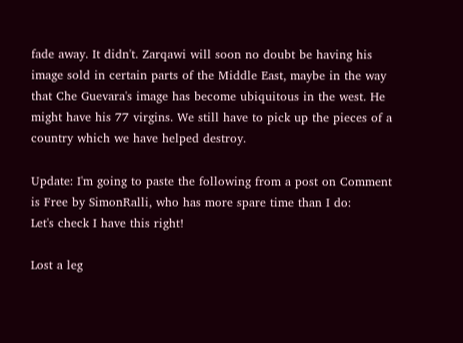fade away. It didn't. Zarqawi will soon no doubt be having his image sold in certain parts of the Middle East, maybe in the way that Che Guevara's image has become ubiquitous in the west. He might have his 77 virgins. We still have to pick up the pieces of a country which we have helped destroy.

Update: I'm going to paste the following from a post on Comment is Free by SimonRalli, who has more spare time than I do:
Let's check I have this right!

Lost a leg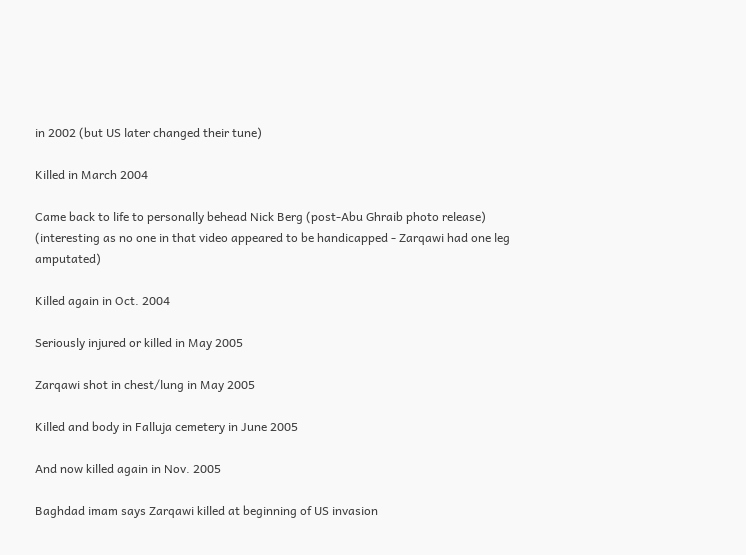in 2002 (but US later changed their tune)

Killed in March 2004

Came back to life to personally behead Nick Berg (post-Abu Ghraib photo release)
(interesting as no one in that video appeared to be handicapped - Zarqawi had one leg amputated)

Killed again in Oct. 2004

Seriously injured or killed in May 2005

Zarqawi shot in chest/lung in May 2005

Killed and body in Falluja cemetery in June 2005

And now killed again in Nov. 2005

Baghdad imam says Zarqawi killed at beginning of US invasion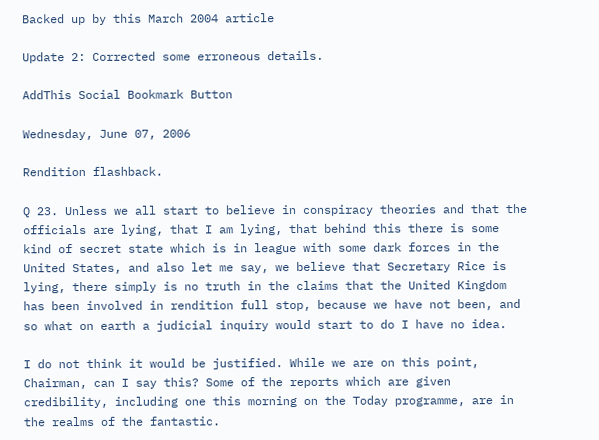Backed up by this March 2004 article

Update 2: Corrected some erroneous details.

AddThis Social Bookmark Button

Wednesday, June 07, 2006

Rendition flashback.

Q 23. Unless we all start to believe in conspiracy theories and that the officials are lying, that I am lying, that behind this there is some kind of secret state which is in league with some dark forces in the United States, and also let me say, we believe that Secretary Rice is lying, there simply is no truth in the claims that the United Kingdom has been involved in rendition full stop, because we have not been, and so what on earth a judicial inquiry would start to do I have no idea.

I do not think it would be justified. While we are on this point, Chairman, can I say this? Some of the reports which are given credibility, including one this morning on the Today programme, are in the realms of the fantastic.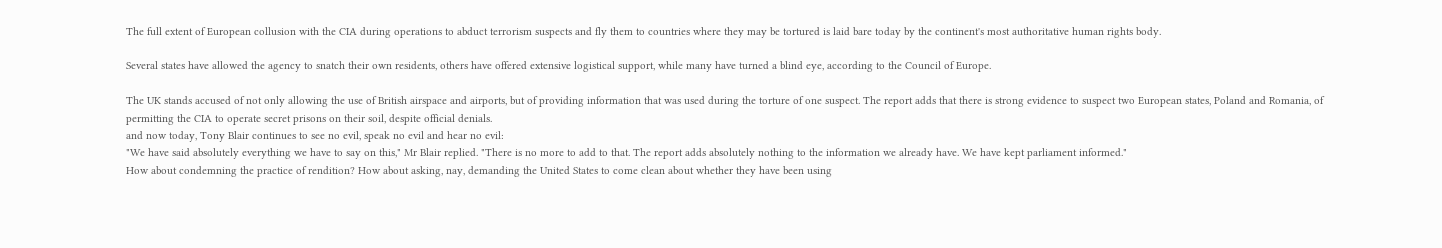The full extent of European collusion with the CIA during operations to abduct terrorism suspects and fly them to countries where they may be tortured is laid bare today by the continent's most authoritative human rights body.

Several states have allowed the agency to snatch their own residents, others have offered extensive logistical support, while many have turned a blind eye, according to the Council of Europe.

The UK stands accused of not only allowing the use of British airspace and airports, but of providing information that was used during the torture of one suspect. The report adds that there is strong evidence to suspect two European states, Poland and Romania, of permitting the CIA to operate secret prisons on their soil, despite official denials.
and now today, Tony Blair continues to see no evil, speak no evil and hear no evil:
"We have said absolutely everything we have to say on this," Mr Blair replied. "There is no more to add to that. The report adds absolutely nothing to the information we already have. We have kept parliament informed."
How about condemning the practice of rendition? How about asking, nay, demanding the United States to come clean about whether they have been using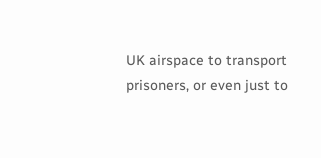UK airspace to transport prisoners, or even just to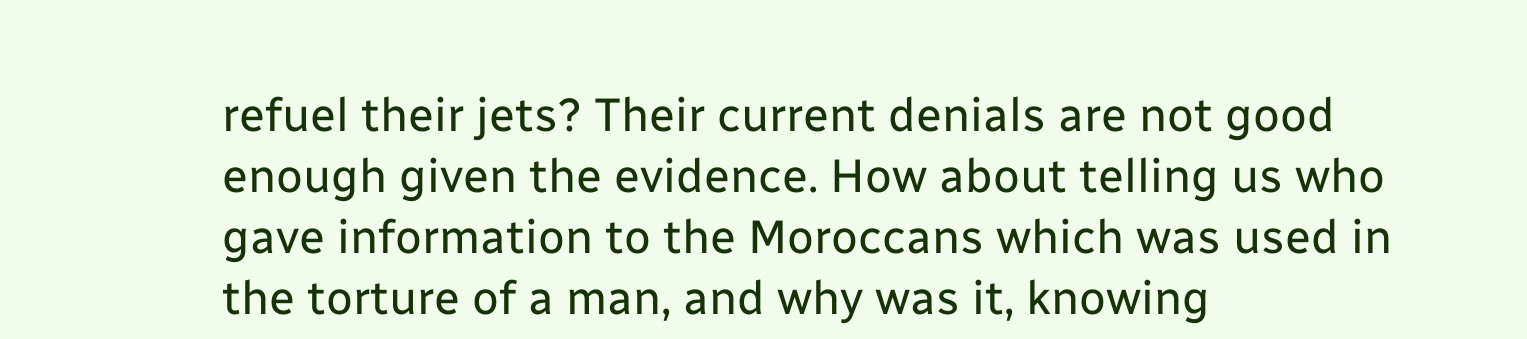refuel their jets? Their current denials are not good enough given the evidence. How about telling us who gave information to the Moroccans which was used in the torture of a man, and why was it, knowing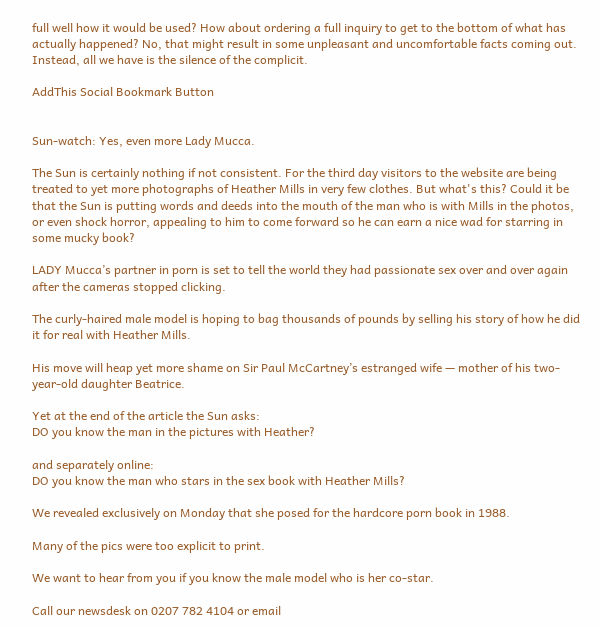full well how it would be used? How about ordering a full inquiry to get to the bottom of what has actually happened? No, that might result in some unpleasant and uncomfortable facts coming out. Instead, all we have is the silence of the complicit.

AddThis Social Bookmark Button


Sun-watch: Yes, even more Lady Mucca.

The Sun is certainly nothing if not consistent. For the third day visitors to the website are being treated to yet more photographs of Heather Mills in very few clothes. But what's this? Could it be that the Sun is putting words and deeds into the mouth of the man who is with Mills in the photos, or even shock horror, appealing to him to come forward so he can earn a nice wad for starring in some mucky book?

LADY Mucca’s partner in porn is set to tell the world they had passionate sex over and over again after the cameras stopped clicking.

The curly-haired male model is hoping to bag thousands of pounds by selling his story of how he did it for real with Heather Mills.

His move will heap yet more shame on Sir Paul McCartney’s estranged wife — mother of his two-year-old daughter Beatrice.

Yet at the end of the article the Sun asks:
DO you know the man in the pictures with Heather?

and separately online:
DO you know the man who stars in the sex book with Heather Mills?

We revealed exclusively on Monday that she posed for the hardcore porn book in 1988.

Many of the pics were too explicit to print.

We want to hear from you if you know the male model who is her co-star.

Call our newsdesk on 0207 782 4104 or email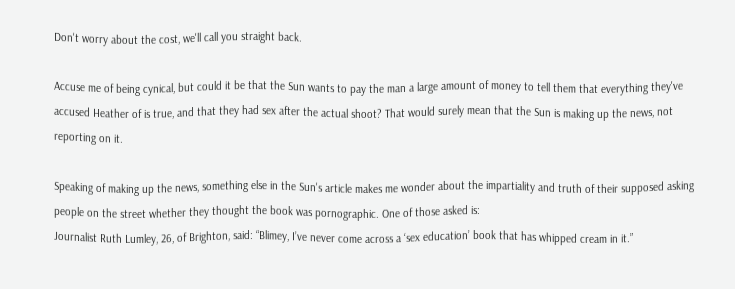Don't worry about the cost, we'll call you straight back.

Accuse me of being cynical, but could it be that the Sun wants to pay the man a large amount of money to tell them that everything they've accused Heather of is true, and that they had sex after the actual shoot? That would surely mean that the Sun is making up the news, not reporting on it.

Speaking of making up the news, something else in the Sun's article makes me wonder about the impartiality and truth of their supposed asking people on the street whether they thought the book was pornographic. One of those asked is:
Journalist Ruth Lumley, 26, of Brighton, said: “Blimey, I’ve never come across a ‘sex education’ book that has whipped cream in it.”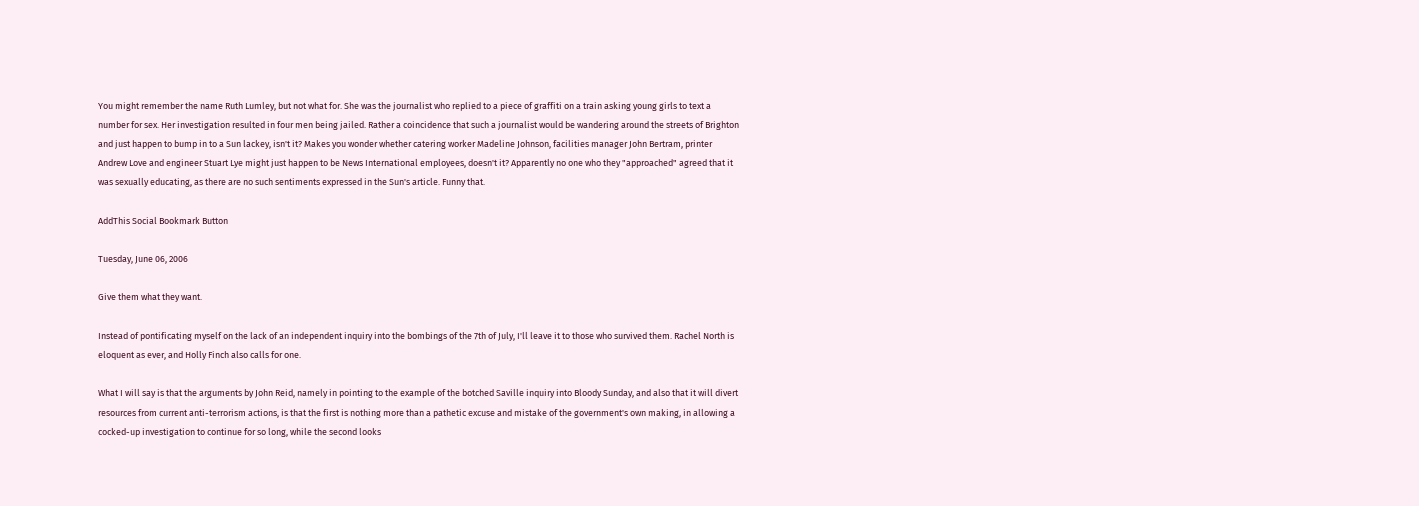You might remember the name Ruth Lumley, but not what for. She was the journalist who replied to a piece of graffiti on a train asking young girls to text a number for sex. Her investigation resulted in four men being jailed. Rather a coincidence that such a journalist would be wandering around the streets of Brighton and just happen to bump in to a Sun lackey, isn't it? Makes you wonder whether catering worker Madeline Johnson, facilities manager John Bertram, printer Andrew Love and engineer Stuart Lye might just happen to be News International employees, doesn't it? Apparently no one who they "approached" agreed that it was sexually educating, as there are no such sentiments expressed in the Sun's article. Funny that.

AddThis Social Bookmark Button

Tuesday, June 06, 2006

Give them what they want.

Instead of pontificating myself on the lack of an independent inquiry into the bombings of the 7th of July, I'll leave it to those who survived them. Rachel North is eloquent as ever, and Holly Finch also calls for one.

What I will say is that the arguments by John Reid, namely in pointing to the example of the botched Saville inquiry into Bloody Sunday, and also that it will divert resources from current anti-terrorism actions, is that the first is nothing more than a pathetic excuse and mistake of the government's own making, in allowing a cocked-up investigation to continue for so long, while the second looks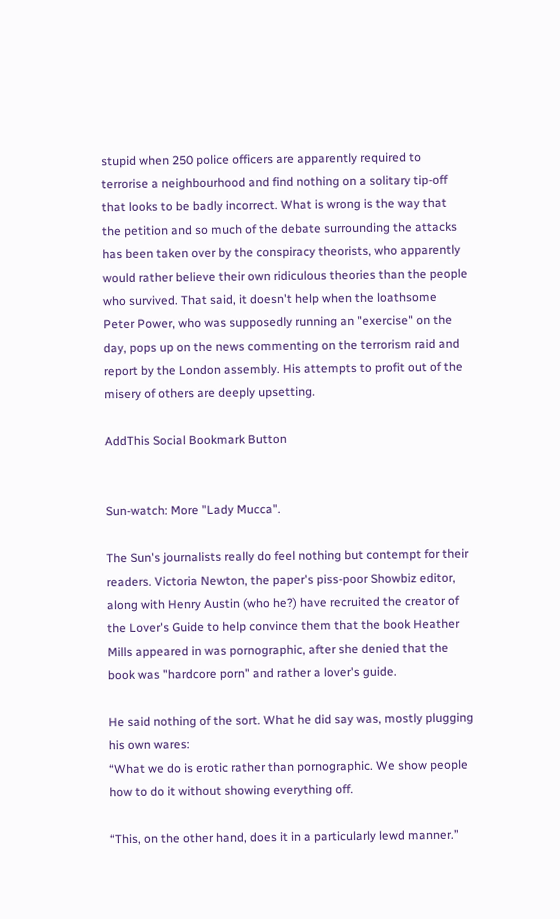stupid when 250 police officers are apparently required to terrorise a neighbourhood and find nothing on a solitary tip-off that looks to be badly incorrect. What is wrong is the way that the petition and so much of the debate surrounding the attacks has been taken over by the conspiracy theorists, who apparently would rather believe their own ridiculous theories than the people who survived. That said, it doesn't help when the loathsome Peter Power, who was supposedly running an "exercise" on the day, pops up on the news commenting on the terrorism raid and report by the London assembly. His attempts to profit out of the misery of others are deeply upsetting.

AddThis Social Bookmark Button


Sun-watch: More "Lady Mucca".

The Sun's journalists really do feel nothing but contempt for their readers. Victoria Newton, the paper's piss-poor Showbiz editor, along with Henry Austin (who he?) have recruited the creator of the Lover's Guide to help convince them that the book Heather Mills appeared in was pornographic, after she denied that the book was "hardcore porn" and rather a lover's guide.

He said nothing of the sort. What he did say was, mostly plugging his own wares:
“What we do is erotic rather than pornographic. We show people how to do it without showing everything off.

“This, on the other hand, does it in a particularly lewd manner.”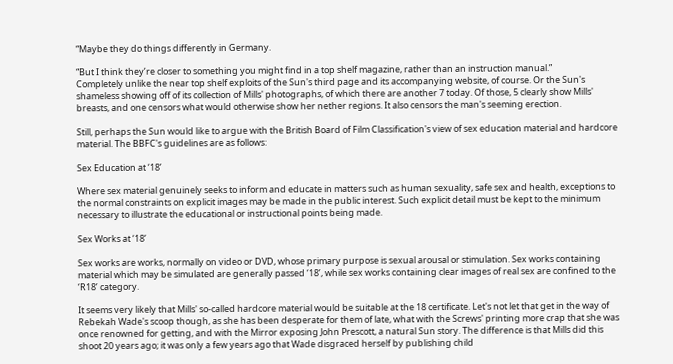“Maybe they do things differently in Germany.

“But I think they’re closer to something you might find in a top shelf magazine, rather than an instruction manual.”
Completely unlike the near top shelf exploits of the Sun's third page and its accompanying website, of course. Or the Sun's shameless showing off of its collection of Mills' photographs, of which there are another 7 today. Of those, 5 clearly show Mills' breasts, and one censors what would otherwise show her nether regions. It also censors the man's seeming erection.

Still, perhaps the Sun would like to argue with the British Board of Film Classification's view of sex education material and hardcore material. The BBFC's guidelines are as follows:

Sex Education at ‘18’

Where sex material genuinely seeks to inform and educate in matters such as human sexuality, safe sex and health, exceptions to the normal constraints on explicit images may be made in the public interest. Such explicit detail must be kept to the minimum necessary to illustrate the educational or instructional points being made.

Sex Works at ‘18’

Sex works are works, normally on video or DVD, whose primary purpose is sexual arousal or stimulation. Sex works containing material which may be simulated are generally passed ‘18’, while sex works containing clear images of real sex are confined to the ‘R18’ category.

It seems very likely that Mills' so-called hardcore material would be suitable at the 18 certificate. Let's not let that get in the way of Rebekah Wade's scoop though, as she has been desperate for them of late, what with the Screws' printing more crap that she was once renowned for getting, and with the Mirror exposing John Prescott, a natural Sun story. The difference is that Mills did this shoot 20 years ago; it was only a few years ago that Wade disgraced herself by publishing child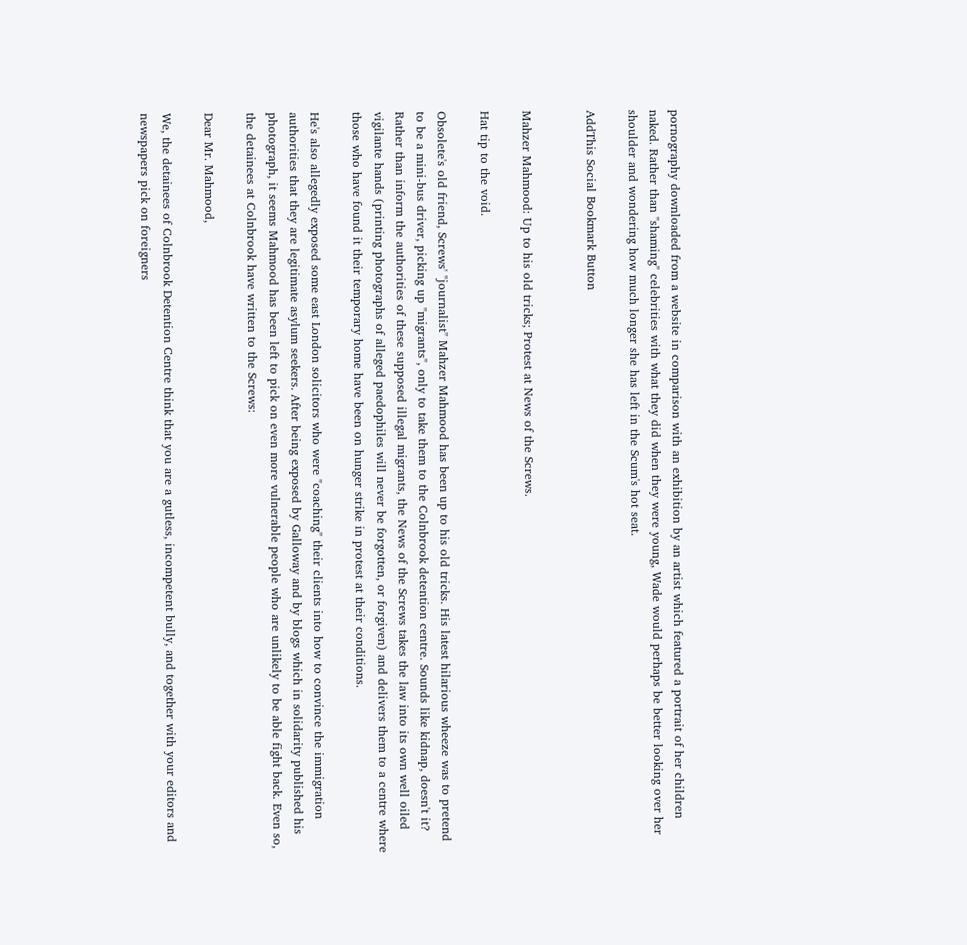pornography downloaded from a website in comparison with an exhibition by an artist which featured a portrait of her children naked. Rather than "shaming" celebrities with what they did when they were young, Wade would perhaps be better looking over her shoulder and wondering how much longer she has left in the Scum's hot seat.

AddThis Social Bookmark Button


Mahzer Mahmood: Up to his old tricks; Protest at News of the Screws.

Hat tip to the void.

Obsolete's old friend, Screws' "journalist" Mahzer Mahmood has been up to his old tricks. His latest hilarious wheeze was to pretend to be a mini-bus driver, picking up "migrants", only to take them to the Colnbrook detention centre. Sounds like kidnap, doesn't it? Rather than inform the authorities of these supposed illegal migrants, the News of the Screws takes the law into its own well oiled vigilante hands (printing photographs of alleged paedophiles will never be forgotten, or forgiven) and delivers them to a centre where those who have found it their temporary home have been on hunger strike in protest at their conditions.

He's also allegedly exposed some east London solicitors who were "coaching" their clients into how to convince the immigration authorities that they are legitimate asylum seekers. After being exposed by Galloway and by blogs which in solidarity published his photograph, it seems Mahmood has been left to pick on even more vulnerable people who are unlikely to be able fight back. Even so, the detainees at Colnbrook have written to the Screws:

Dear Mr. Mahmood,

We, the detainees of Colnbrook Detention Centre think that you are a gutless, incompetent bully, and together with your editors and newspapers pick on foreigners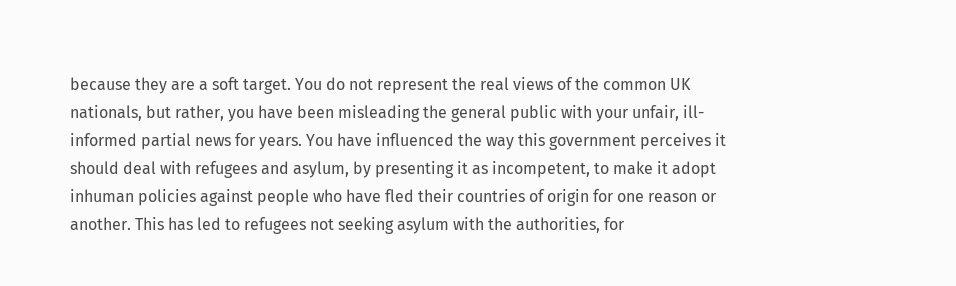because they are a soft target. You do not represent the real views of the common UK nationals, but rather, you have been misleading the general public with your unfair, ill-informed partial news for years. You have influenced the way this government perceives it should deal with refugees and asylum, by presenting it as incompetent, to make it adopt inhuman policies against people who have fled their countries of origin for one reason or another. This has led to refugees not seeking asylum with the authorities, for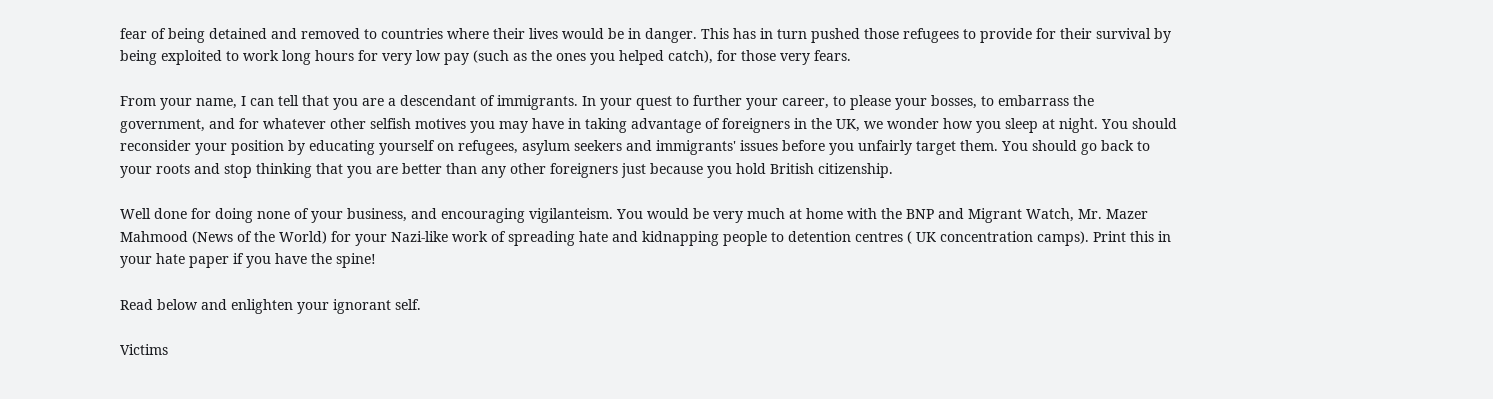fear of being detained and removed to countries where their lives would be in danger. This has in turn pushed those refugees to provide for their survival by being exploited to work long hours for very low pay (such as the ones you helped catch), for those very fears.

From your name, I can tell that you are a descendant of immigrants. In your quest to further your career, to please your bosses, to embarrass the government, and for whatever other selfish motives you may have in taking advantage of foreigners in the UK, we wonder how you sleep at night. You should reconsider your position by educating yourself on refugees, asylum seekers and immigrants' issues before you unfairly target them. You should go back to your roots and stop thinking that you are better than any other foreigners just because you hold British citizenship.

Well done for doing none of your business, and encouraging vigilanteism. You would be very much at home with the BNP and Migrant Watch, Mr. Mazer Mahmood (News of the World) for your Nazi-like work of spreading hate and kidnapping people to detention centres ( UK concentration camps). Print this in your hate paper if you have the spine!

Read below and enlighten your ignorant self.

Victims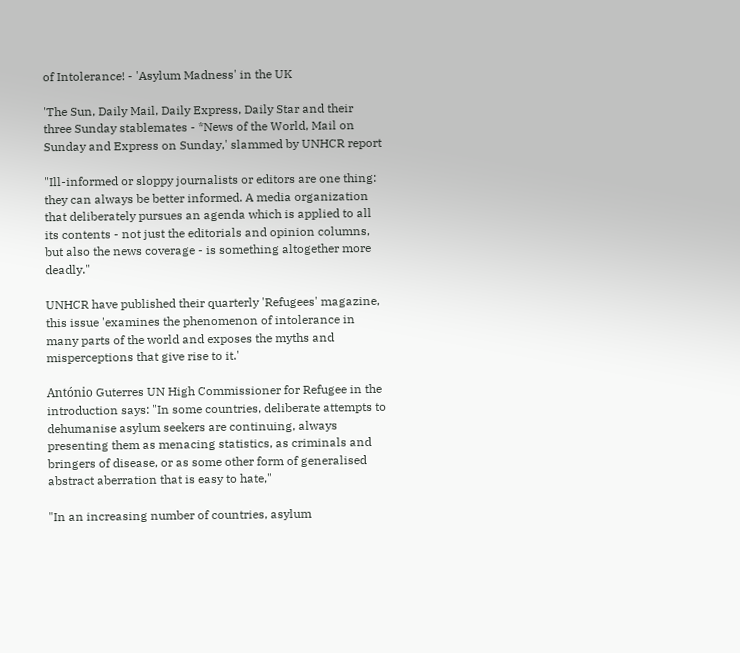of Intolerance! - 'Asylum Madness' in the UK

'The Sun, Daily Mail, Daily Express, Daily Star and their three Sunday stablemates - *News of the World, Mail on Sunday and Express on Sunday,' slammed by UNHCR report

"Ill-informed or sloppy journalists or editors are one thing: they can always be better informed. A media organization that deliberately pursues an agenda which is applied to all its contents - not just the editorials and opinion columns, but also the news coverage - is something altogether more deadly."

UNHCR have published their quarterly 'Refugees' magazine, this issue 'examines the phenomenon of intolerance in many parts of the world and exposes the myths and misperceptions that give rise to it.'

António Guterres UN High Commissioner for Refugee in the introduction says: "In some countries, deliberate attempts to dehumanise asylum seekers are continuing, always presenting them as menacing statistics, as criminals and bringers of disease, or as some other form of generalised abstract aberration that is easy to hate,"

"In an increasing number of countries, asylum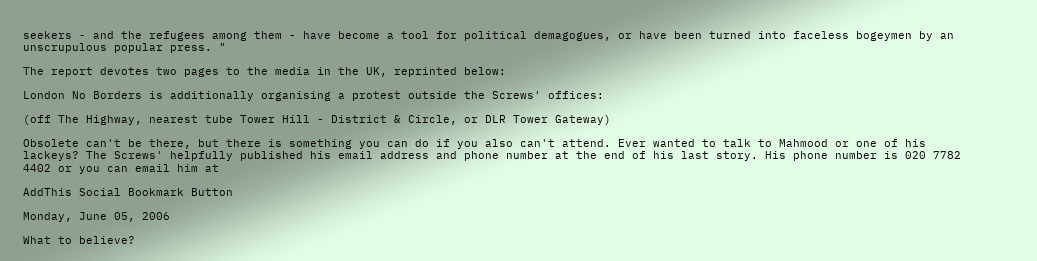seekers - and the refugees among them - have become a tool for political demagogues, or have been turned into faceless bogeymen by an unscrupulous popular press. "

The report devotes two pages to the media in the UK, reprinted below:

London No Borders is additionally organising a protest outside the Screws' offices:

(off The Highway, nearest tube Tower Hill - District & Circle, or DLR Tower Gateway)

Obsolete can't be there, but there is something you can do if you also can't attend. Ever wanted to talk to Mahmood or one of his lackeys? The Screws' helpfully published his email address and phone number at the end of his last story. His phone number is 020 7782 4402 or you can email him at

AddThis Social Bookmark Button

Monday, June 05, 2006

What to believe?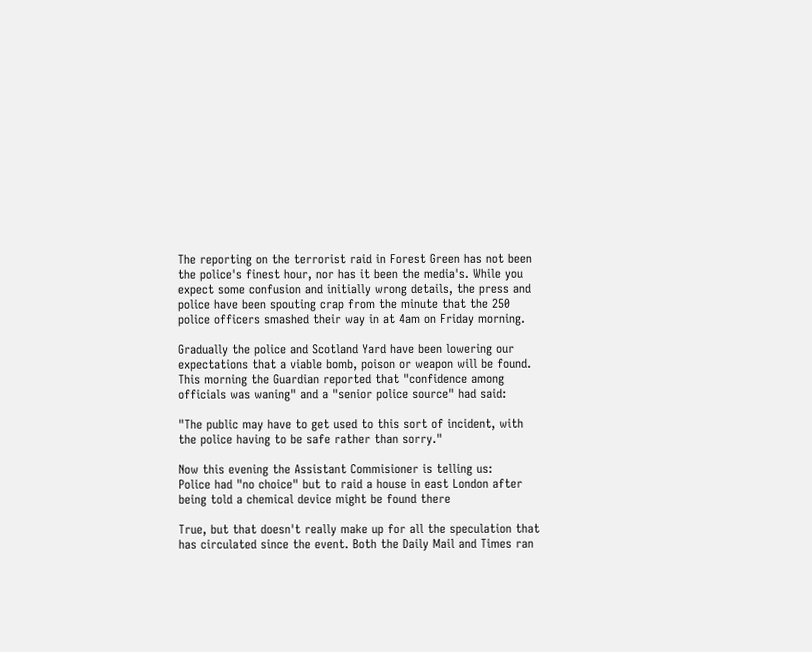The reporting on the terrorist raid in Forest Green has not been the police's finest hour, nor has it been the media's. While you expect some confusion and initially wrong details, the press and police have been spouting crap from the minute that the 250 police officers smashed their way in at 4am on Friday morning.

Gradually the police and Scotland Yard have been lowering our expectations that a viable bomb, poison or weapon will be found. This morning the Guardian reported that "confidence among officials was waning" and a "senior police source" had said:

"The public may have to get used to this sort of incident, with the police having to be safe rather than sorry."

Now this evening the Assistant Commisioner is telling us:
Police had "no choice" but to raid a house in east London after being told a chemical device might be found there

True, but that doesn't really make up for all the speculation that has circulated since the event. Both the Daily Mail and Times ran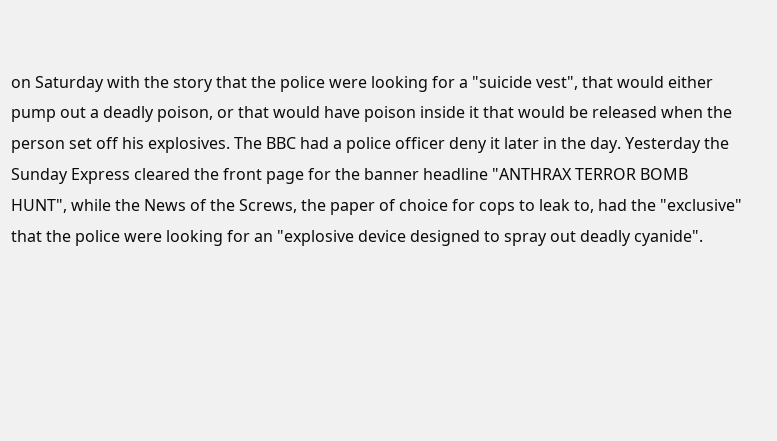on Saturday with the story that the police were looking for a "suicide vest", that would either pump out a deadly poison, or that would have poison inside it that would be released when the person set off his explosives. The BBC had a police officer deny it later in the day. Yesterday the Sunday Express cleared the front page for the banner headline "ANTHRAX TERROR BOMB HUNT", while the News of the Screws, the paper of choice for cops to leak to, had the "exclusive" that the police were looking for an "explosive device designed to spray out deadly cyanide".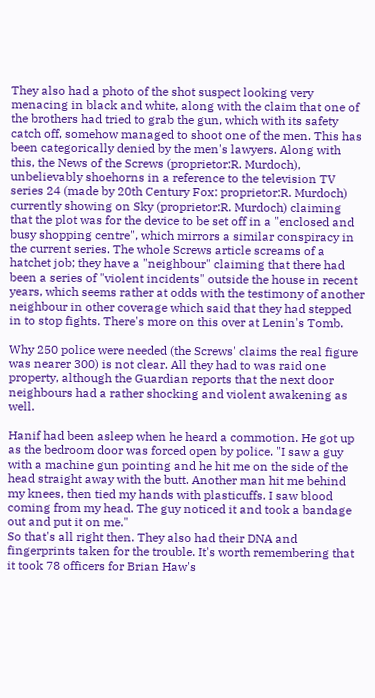They also had a photo of the shot suspect looking very menacing in black and white, along with the claim that one of the brothers had tried to grab the gun, which with its safety catch off, somehow managed to shoot one of the men. This has been categorically denied by the men's lawyers. Along with this, the News of the Screws (proprietor:R. Murdoch), unbelievably shoehorns in a reference to the television TV series 24 (made by 20th Century Fox: proprietor:R. Murdoch) currently showing on Sky (proprietor:R. Murdoch) claiming that the plot was for the device to be set off in a "enclosed and busy shopping centre", which mirrors a similar conspiracy in the current series. The whole Screws article screams of a hatchet job; they have a "neighbour" claiming that there had been a series of "violent incidents" outside the house in recent years, which seems rather at odds with the testimony of another neighbour in other coverage which said that they had stepped in to stop fights. There's more on this over at Lenin's Tomb.

Why 250 police were needed (the Screws' claims the real figure was nearer 300) is not clear. All they had to was raid one property, although the Guardian reports that the next door neighbours had a rather shocking and violent awakening as well.

Hanif had been asleep when he heard a commotion. He got up as the bedroom door was forced open by police. "I saw a guy with a machine gun pointing and he hit me on the side of the head straight away with the butt. Another man hit me behind my knees, then tied my hands with plasticuffs. I saw blood coming from my head. The guy noticed it and took a bandage out and put it on me."
So that's all right then. They also had their DNA and fingerprints taken for the trouble. It's worth remembering that it took 78 officers for Brian Haw's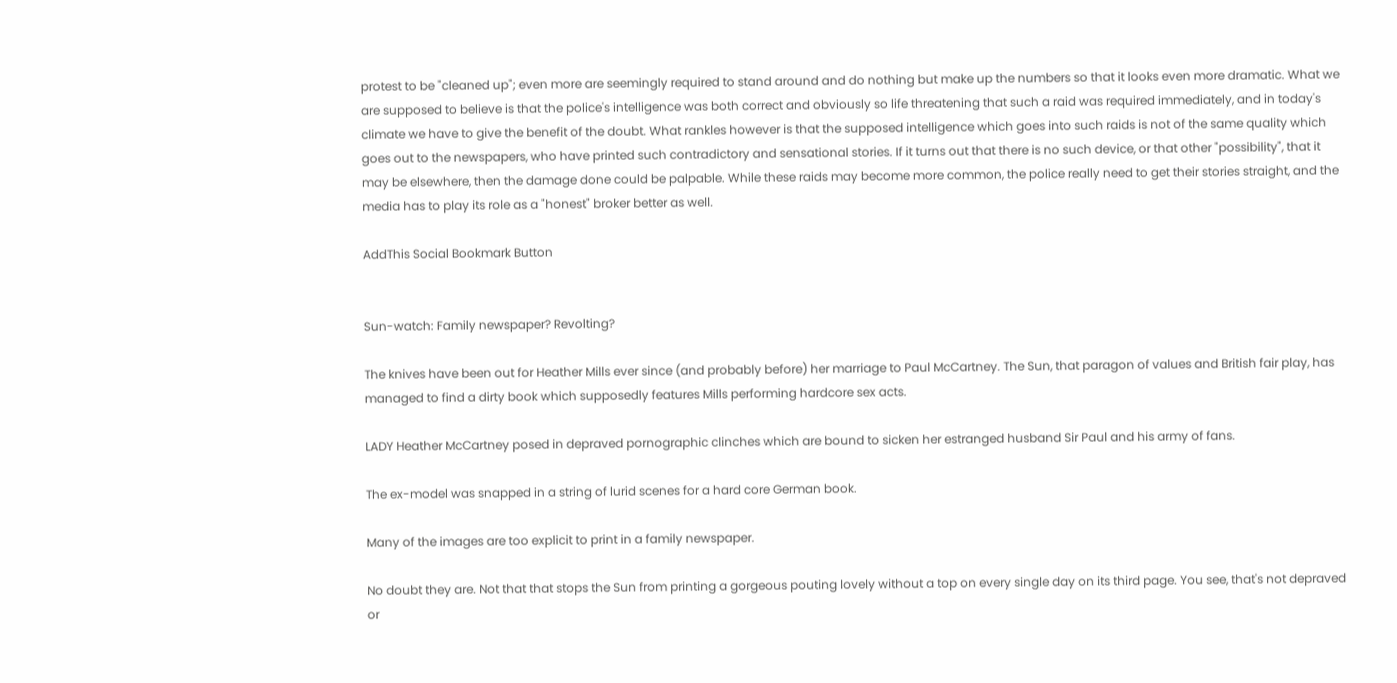protest to be "cleaned up"; even more are seemingly required to stand around and do nothing but make up the numbers so that it looks even more dramatic. What we are supposed to believe is that the police's intelligence was both correct and obviously so life threatening that such a raid was required immediately, and in today's climate we have to give the benefit of the doubt. What rankles however is that the supposed intelligence which goes into such raids is not of the same quality which goes out to the newspapers, who have printed such contradictory and sensational stories. If it turns out that there is no such device, or that other "possibility", that it may be elsewhere, then the damage done could be palpable. While these raids may become more common, the police really need to get their stories straight, and the media has to play its role as a "honest" broker better as well.

AddThis Social Bookmark Button


Sun-watch: Family newspaper? Revolting?

The knives have been out for Heather Mills ever since (and probably before) her marriage to Paul McCartney. The Sun, that paragon of values and British fair play, has managed to find a dirty book which supposedly features Mills performing hardcore sex acts.

LADY Heather McCartney posed in depraved pornographic clinches which are bound to sicken her estranged husband Sir Paul and his army of fans.

The ex-model was snapped in a string of lurid scenes for a hard core German book.

Many of the images are too explicit to print in a family newspaper.

No doubt they are. Not that that stops the Sun from printing a gorgeous pouting lovely without a top on every single day on its third page. You see, that's not depraved or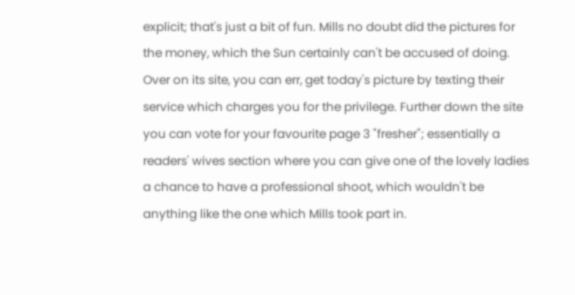explicit; that's just a bit of fun. Mills no doubt did the pictures for the money, which the Sun certainly can't be accused of doing. Over on its site, you can err, get today's picture by texting their service which charges you for the privilege. Further down the site you can vote for your favourite page 3 "fresher"; essentially a readers' wives section where you can give one of the lovely ladies a chance to have a professional shoot, which wouldn't be anything like the one which Mills took part in.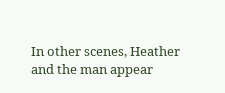In other scenes, Heather and the man appear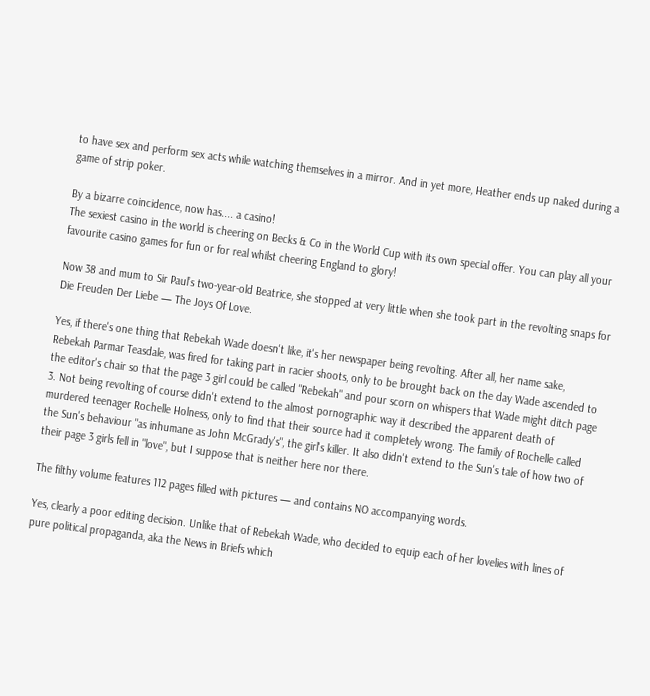to have sex and perform sex acts while watching themselves in a mirror. And in yet more, Heather ends up naked during a game of strip poker.

By a bizarre coincidence, now has.... a casino!
The sexiest casino in the world is cheering on Becks & Co in the World Cup with its own special offer. You can play all your favourite casino games for fun or for real whilst cheering England to glory!

Now 38 and mum to Sir Paul’s two-year-old Beatrice, she stopped at very little when she took part in the revolting snaps for Die Freuden Der Liebe — The Joys Of Love.

Yes, if there's one thing that Rebekah Wade doesn't like, it's her newspaper being revolting. After all, her name sake, Rebekah Parmar Teasdale, was fired for taking part in racier shoots, only to be brought back on the day Wade ascended to the editor's chair so that the page 3 girl could be called "Rebekah" and pour scorn on whispers that Wade might ditch page 3. Not being revolting of course didn't extend to the almost pornographic way it described the apparent death of murdered teenager Rochelle Holness, only to find that their source had it completely wrong. The family of Rochelle called the Sun's behaviour "as inhumane as John McGrady's", the girl's killer. It also didn't extend to the Sun's tale of how two of their page 3 girls fell in "love", but I suppose that is neither here nor there.

The filthy volume features 112 pages filled with pictures — and contains NO accompanying words.

Yes, clearly a poor editing decision. Unlike that of Rebekah Wade, who decided to equip each of her lovelies with lines of pure political propaganda, aka the News in Briefs which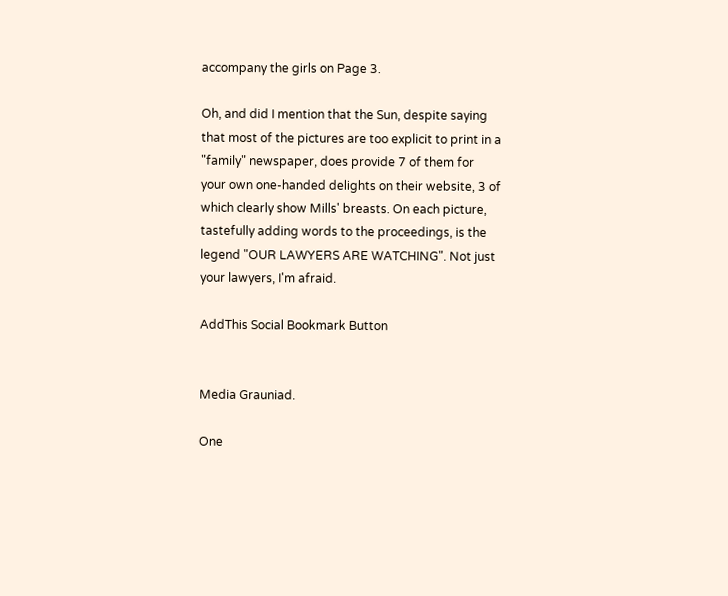accompany the girls on Page 3.

Oh, and did I mention that the Sun, despite saying that most of the pictures are too explicit to print in a "family" newspaper, does provide 7 of them for your own one-handed delights on their website, 3 of which clearly show Mills' breasts. On each picture, tastefully adding words to the proceedings, is the legend "OUR LAWYERS ARE WATCHING". Not just your lawyers, I'm afraid.

AddThis Social Bookmark Button


Media Grauniad.

One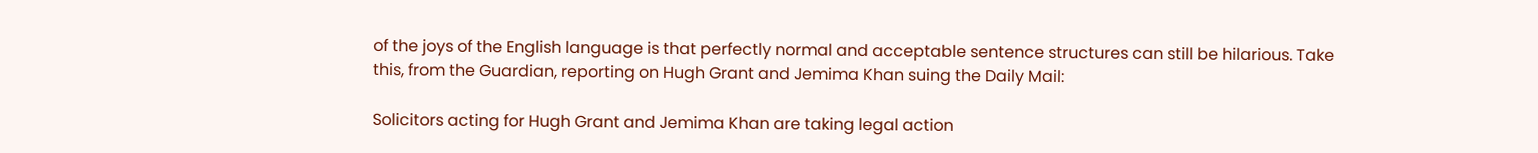of the joys of the English language is that perfectly normal and acceptable sentence structures can still be hilarious. Take this, from the Guardian, reporting on Hugh Grant and Jemima Khan suing the Daily Mail:

Solicitors acting for Hugh Grant and Jemima Khan are taking legal action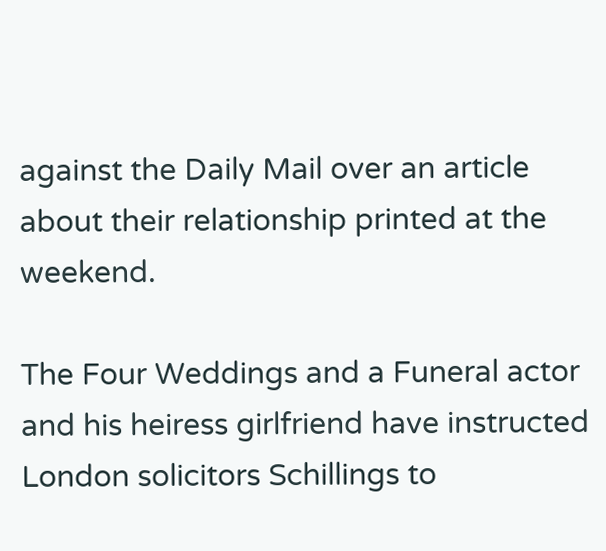against the Daily Mail over an article about their relationship printed at the weekend.

The Four Weddings and a Funeral actor and his heiress girlfriend have instructed London solicitors Schillings to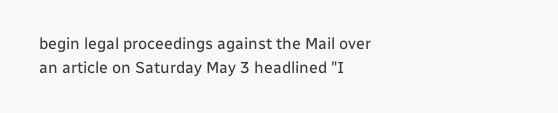begin legal proceedings against the Mail over an article on Saturday May 3 headlined "I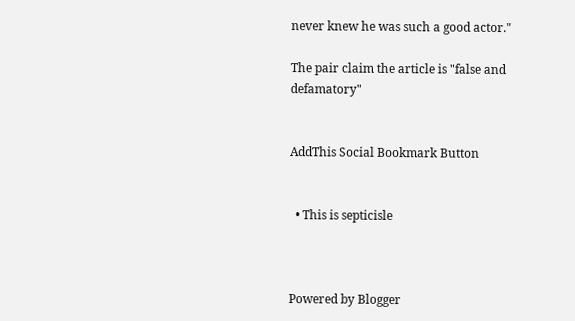never knew he was such a good actor."

The pair claim the article is "false and defamatory"


AddThis Social Bookmark Button


  • This is septicisle



Powered by Blogger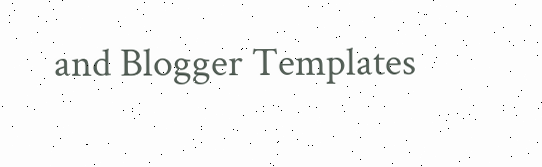and Blogger Templates